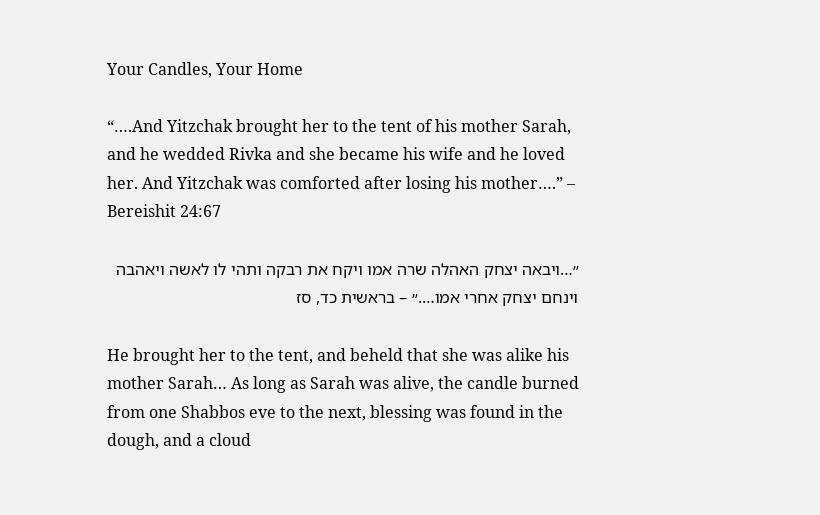Your Candles, Your Home

“….And Yitzchak brought her to the tent of his mother Sarah, and he wedded Rivka and she became his wife and he loved her. And Yitzchak was comforted after losing his mother….” – Bereishit 24:67

״…ויבאה יצחק האהלה שרה אמו ויקח את רבקה ותהי לו לאשה ויאהבה וינחם יצחק אחרי אמו….״ – בראשית כד, סז

He brought her to the tent, and beheld that she was alike his mother Sarah… As long as Sarah was alive, the candle burned from one Shabbos eve to the next, blessing was found in the dough, and a cloud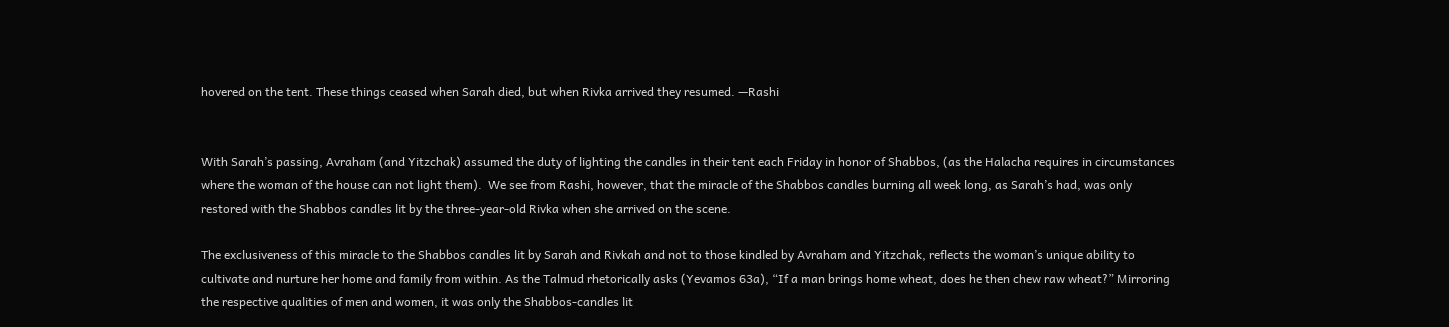hovered on the tent. These things ceased when Sarah died, but when Rivka arrived they resumed. —Rashi


With Sarah’s passing, Avraham (and Yitzchak) assumed the duty of lighting the candles in their tent each Friday in honor of Shabbos, (as the Halacha requires in circumstances where the woman of the house can not light them).  We see from Rashi, however, that the miracle of the Shabbos candles burning all week long, as Sarah’s had, was only restored with the Shabbos candles lit by the three-year-old Rivka when she arrived on the scene.

The exclusiveness of this miracle to the Shabbos candles lit by Sarah and Rivkah and not to those kindled by Avraham and Yitzchak, reflects the woman’s unique ability to cultivate and nurture her home and family from within. As the Talmud rhetorically asks (Yevamos 63a), “If a man brings home wheat, does he then chew raw wheat?” Mirroring the respective qualities of men and women, it was only the Shabbos-candles lit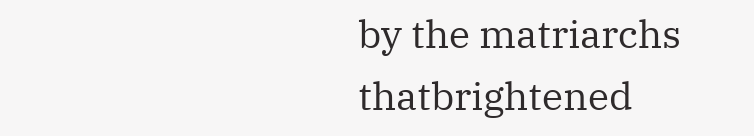by the matriarchs thatbrightened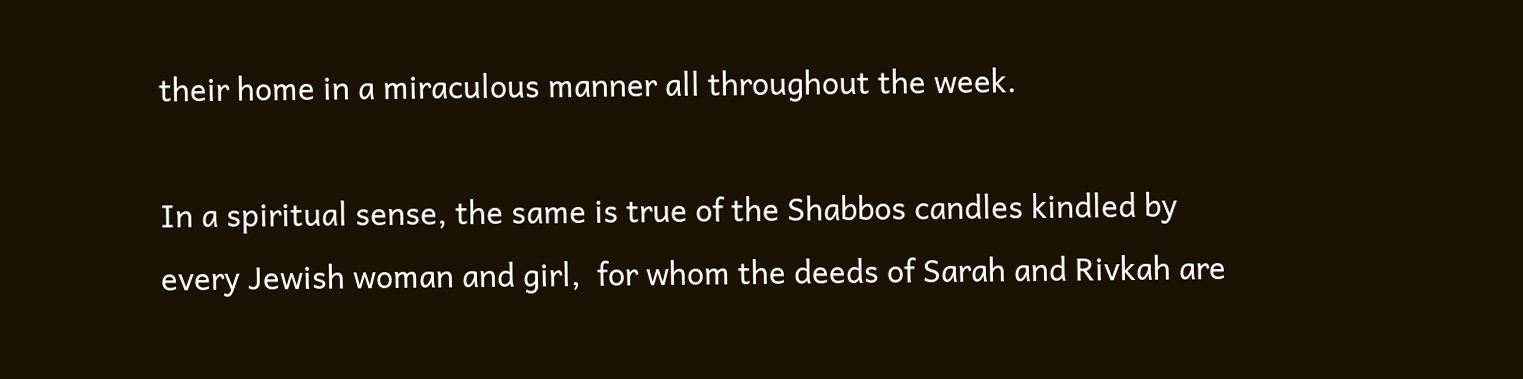their home in a miraculous manner all throughout the week.

In a spiritual sense, the same is true of the Shabbos candles kindled by every Jewish woman and girl,  for whom the deeds of Sarah and Rivkah are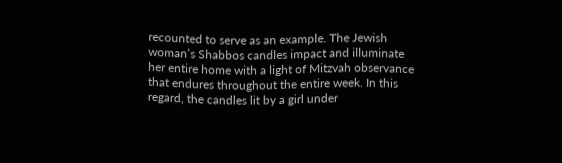recounted to serve as an example. The Jewish woman’s Shabbos candles impact and illuminate her entire home with a light of Mitzvah observance that endures throughout the entire week. In this regard, the candles lit by a girl under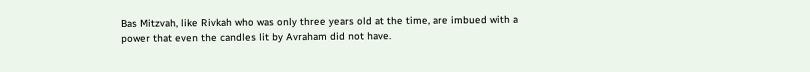Bas Mitzvah, like Rivkah who was only three years old at the time, are imbued with a power that even the candles lit by Avraham did not have.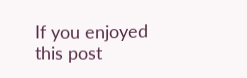If you enjoyed this post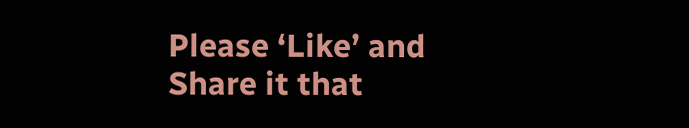Please ‘Like’ and Share it that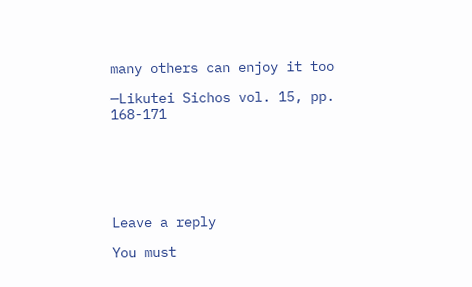many others can enjoy it too

—Likutei Sichos vol. 15, pp. 168-171






Leave a reply

You must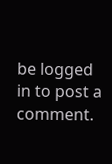be logged in to post a comment.